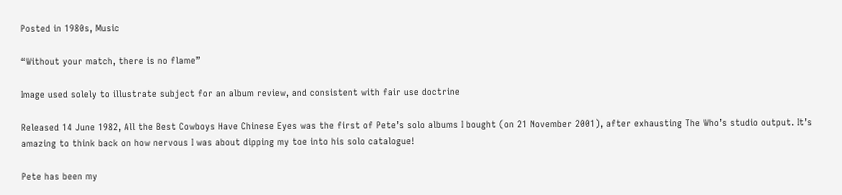Posted in 1980s, Music

“Without your match, there is no flame”

Image used solely to illustrate subject for an album review, and consistent with fair use doctrine

Released 14 June 1982, All the Best Cowboys Have Chinese Eyes was the first of Pete’s solo albums I bought (on 21 November 2001), after exhausting The Who’s studio output. It’s amazing to think back on how nervous I was about dipping my toe into his solo catalogue!

Pete has been my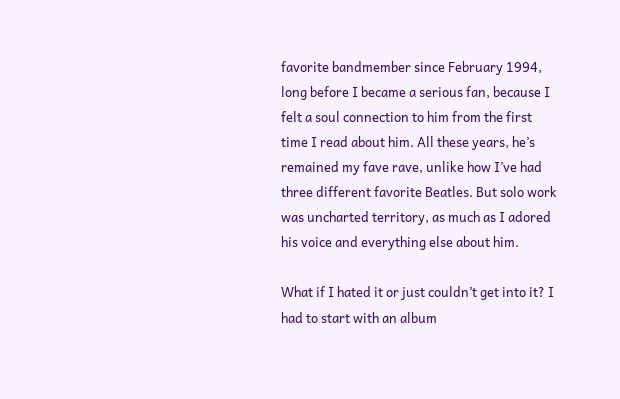favorite bandmember since February 1994, long before I became a serious fan, because I felt a soul connection to him from the first time I read about him. All these years, he’s remained my fave rave, unlike how I’ve had three different favorite Beatles. But solo work was uncharted territory, as much as I adored his voice and everything else about him.

What if I hated it or just couldn’t get into it? I had to start with an album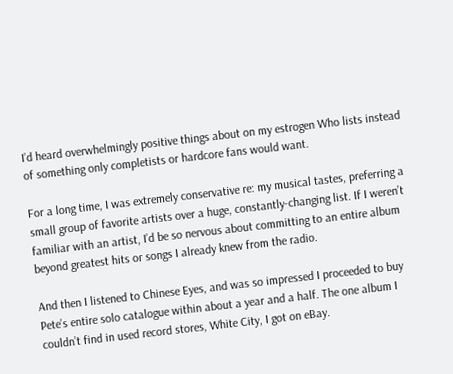I’d heard overwhelmingly positive things about on my estrogen Who lists instead of something only completists or hardcore fans would want.

For a long time, I was extremely conservative re: my musical tastes, preferring a small group of favorite artists over a huge, constantly-changing list. If I weren’t familiar with an artist, I’d be so nervous about committing to an entire album beyond greatest hits or songs I already knew from the radio.

And then I listened to Chinese Eyes, and was so impressed I proceeded to buy Pete’s entire solo catalogue within about a year and a half. The one album I couldn’t find in used record stores, White City, I got on eBay.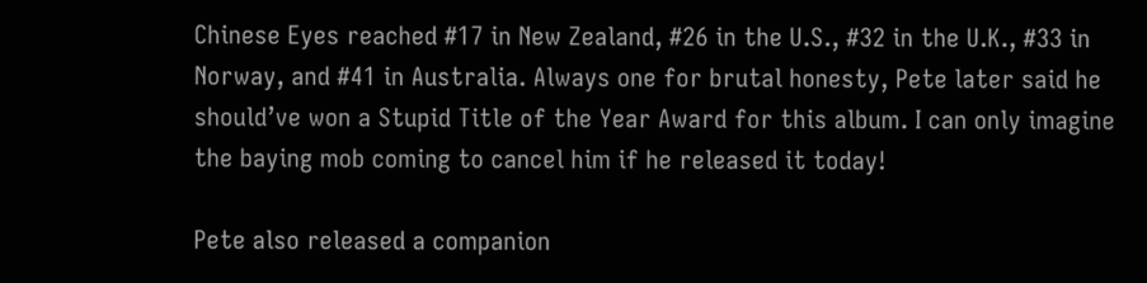Chinese Eyes reached #17 in New Zealand, #26 in the U.S., #32 in the U.K., #33 in Norway, and #41 in Australia. Always one for brutal honesty, Pete later said he should’ve won a Stupid Title of the Year Award for this album. I can only imagine the baying mob coming to cancel him if he released it today!

Pete also released a companion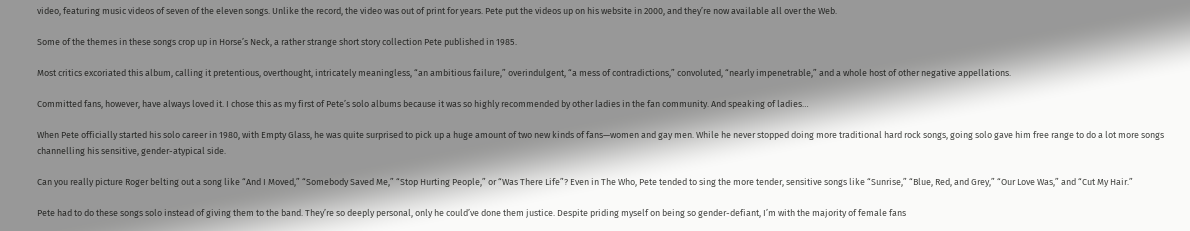video, featuring music videos of seven of the eleven songs. Unlike the record, the video was out of print for years. Pete put the videos up on his website in 2000, and they’re now available all over the Web.

Some of the themes in these songs crop up in Horse’s Neck, a rather strange short story collection Pete published in 1985.

Most critics excoriated this album, calling it pretentious, overthought, intricately meaningless, “an ambitious failure,” overindulgent, “a mess of contradictions,” convoluted, “nearly impenetrable,” and a whole host of other negative appellations.

Committed fans, however, have always loved it. I chose this as my first of Pete’s solo albums because it was so highly recommended by other ladies in the fan community. And speaking of ladies…

When Pete officially started his solo career in 1980, with Empty Glass, he was quite surprised to pick up a huge amount of two new kinds of fans—women and gay men. While he never stopped doing more traditional hard rock songs, going solo gave him free range to do a lot more songs channelling his sensitive, gender-atypical side.

Can you really picture Roger belting out a song like “And I Moved,” “Somebody Saved Me,” “Stop Hurting People,” or “Was There Life”? Even in The Who, Pete tended to sing the more tender, sensitive songs like “Sunrise,” “Blue, Red, and Grey,” “Our Love Was,” and “Cut My Hair.”

Pete had to do these songs solo instead of giving them to the band. They’re so deeply personal, only he could’ve done them justice. Despite priding myself on being so gender-defiant, I’m with the majority of female fans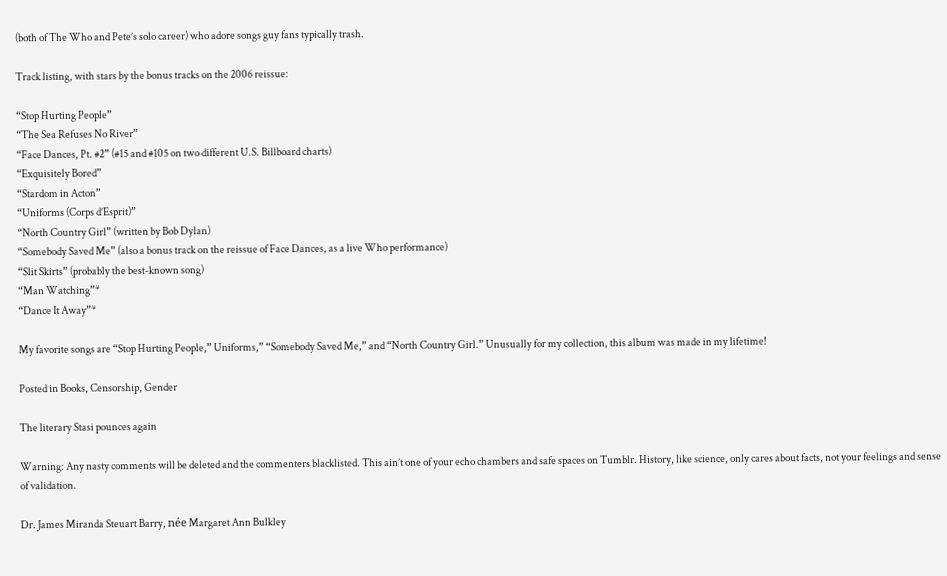(both of The Who and Pete’s solo career) who adore songs guy fans typically trash.

Track listing, with stars by the bonus tracks on the 2006 reissue:

“Stop Hurting People”
“The Sea Refuses No River”
“Face Dances, Pt. #2” (#15 and #105 on two different U.S. Billboard charts)
“Exquisitely Bored”
“Stardom in Acton”
“Uniforms (Corps d’Esprit)”
“North Country Girl” (written by Bob Dylan)
“Somebody Saved Me” (also a bonus track on the reissue of Face Dances, as a live Who performance)
“Slit Skirts” (probably the best-known song)
“Man Watching”*
“Dance It Away”*

My favorite songs are “Stop Hurting People,” Uniforms,” “Somebody Saved Me,” and “North Country Girl.” Unusually for my collection, this album was made in my lifetime!

Posted in Books, Censorship, Gender

The literary Stasi pounces again

Warning: Any nasty comments will be deleted and the commenters blacklisted. This ain’t one of your echo chambers and safe spaces on Tumblr. History, like science, only cares about facts, not your feelings and sense of validation.

Dr. James Miranda Steuart Barry, née Margaret Ann Bulkley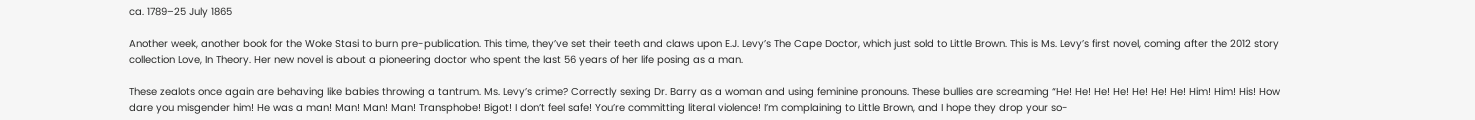ca. 1789–25 July 1865

Another week, another book for the Woke Stasi to burn pre-publication. This time, they’ve set their teeth and claws upon E.J. Levy’s The Cape Doctor, which just sold to Little Brown. This is Ms. Levy’s first novel, coming after the 2012 story collection Love, In Theory. Her new novel is about a pioneering doctor who spent the last 56 years of her life posing as a man.

These zealots once again are behaving like babies throwing a tantrum. Ms. Levy’s crime? Correctly sexing Dr. Barry as a woman and using feminine pronouns. These bullies are screaming “He! He! He! He! He! He! He! Him! Him! His! How dare you misgender him! He was a man! Man! Man! Man! Transphobe! Bigot! I don’t feel safe! You’re committing literal violence! I’m complaining to Little Brown, and I hope they drop your so-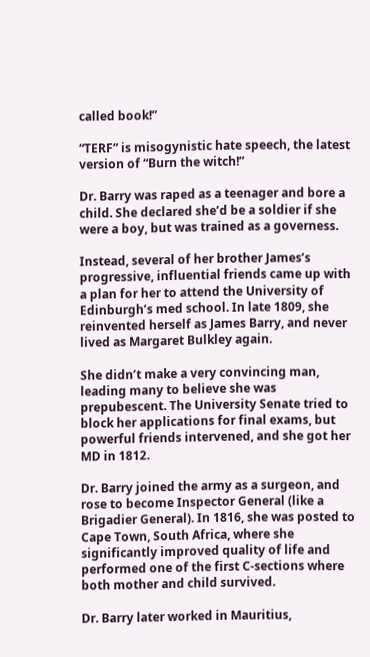called book!”

“TERF” is misogynistic hate speech, the latest version of “Burn the witch!”

Dr. Barry was raped as a teenager and bore a child. She declared she’d be a soldier if she were a boy, but was trained as a governess.

Instead, several of her brother James’s progressive, influential friends came up with a plan for her to attend the University of Edinburgh’s med school. In late 1809, she reinvented herself as James Barry, and never lived as Margaret Bulkley again.

She didn’t make a very convincing man, leading many to believe she was prepubescent. The University Senate tried to block her applications for final exams, but powerful friends intervened, and she got her MD in 1812.

Dr. Barry joined the army as a surgeon, and rose to become Inspector General (like a Brigadier General). In 1816, she was posted to Cape Town, South Africa, where she significantly improved quality of life and performed one of the first C-sections where both mother and child survived.

Dr. Barry later worked in Mauritius,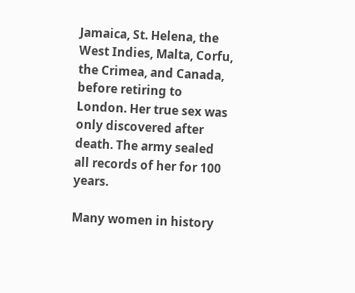Jamaica, St. Helena, the West Indies, Malta, Corfu, the Crimea, and Canada, before retiring to London. Her true sex was only discovered after death. The army sealed all records of her for 100 years.

Many women in history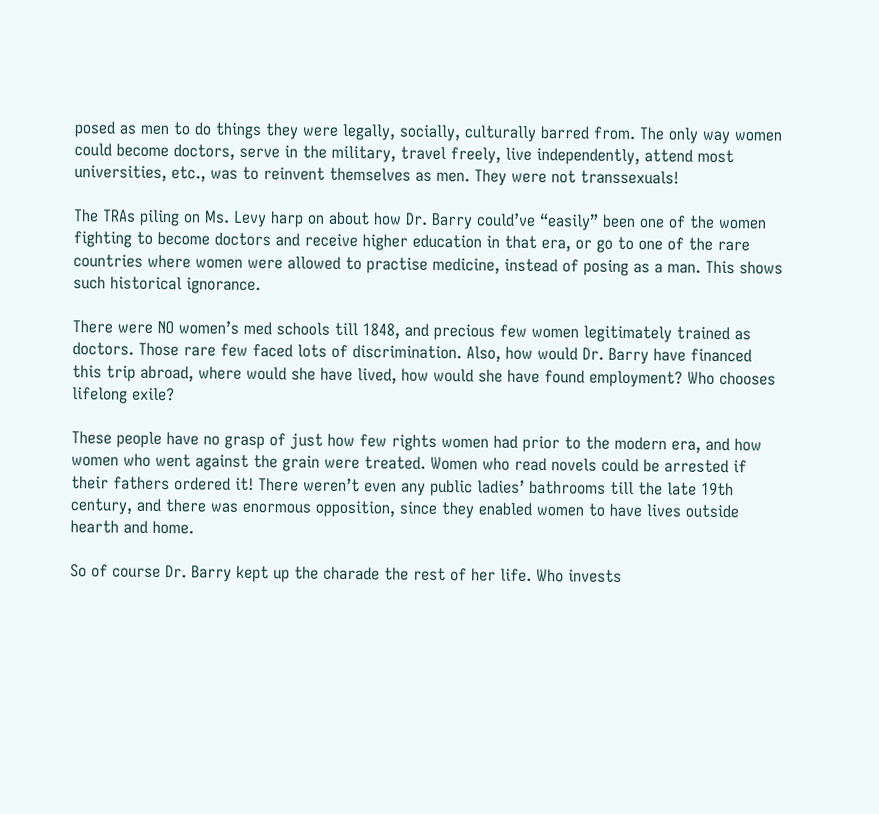posed as men to do things they were legally, socially, culturally barred from. The only way women could become doctors, serve in the military, travel freely, live independently, attend most universities, etc., was to reinvent themselves as men. They were not transsexuals!

The TRAs piling on Ms. Levy harp on about how Dr. Barry could’ve “easily” been one of the women fighting to become doctors and receive higher education in that era, or go to one of the rare countries where women were allowed to practise medicine, instead of posing as a man. This shows such historical ignorance.

There were NO women’s med schools till 1848, and precious few women legitimately trained as doctors. Those rare few faced lots of discrimination. Also, how would Dr. Barry have financed this trip abroad, where would she have lived, how would she have found employment? Who chooses lifelong exile?

These people have no grasp of just how few rights women had prior to the modern era, and how women who went against the grain were treated. Women who read novels could be arrested if their fathers ordered it! There weren’t even any public ladies’ bathrooms till the late 19th century, and there was enormous opposition, since they enabled women to have lives outside hearth and home.

So of course Dr. Barry kept up the charade the rest of her life. Who invests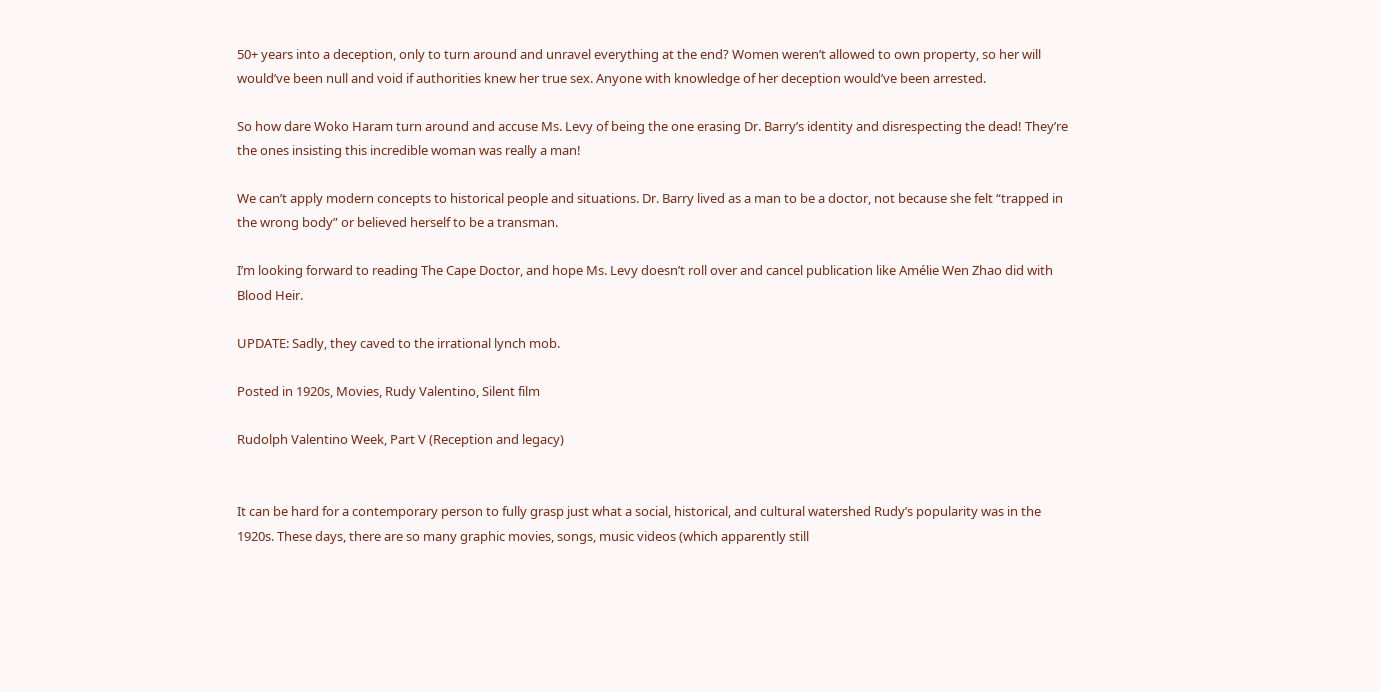50+ years into a deception, only to turn around and unravel everything at the end? Women weren’t allowed to own property, so her will would’ve been null and void if authorities knew her true sex. Anyone with knowledge of her deception would’ve been arrested.

So how dare Woko Haram turn around and accuse Ms. Levy of being the one erasing Dr. Barry’s identity and disrespecting the dead! They’re the ones insisting this incredible woman was really a man!

We can’t apply modern concepts to historical people and situations. Dr. Barry lived as a man to be a doctor, not because she felt “trapped in the wrong body” or believed herself to be a transman.

I’m looking forward to reading The Cape Doctor, and hope Ms. Levy doesn’t roll over and cancel publication like Amélie Wen Zhao did with Blood Heir.

UPDATE: Sadly, they caved to the irrational lynch mob.

Posted in 1920s, Movies, Rudy Valentino, Silent film

Rudolph Valentino Week, Part V (Reception and legacy)


It can be hard for a contemporary person to fully grasp just what a social, historical, and cultural watershed Rudy’s popularity was in the 1920s. These days, there are so many graphic movies, songs, music videos (which apparently still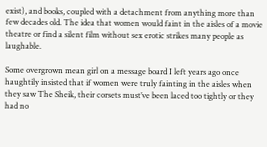exist), and books, coupled with a detachment from anything more than few decades old. The idea that women would faint in the aisles of a movie theatre or find a silent film without sex erotic strikes many people as laughable.

Some overgrown mean girl on a message board I left years ago once haughtily insisted that if women were truly fainting in the aisles when they saw The Sheik, their corsets must’ve been laced too tightly or they had no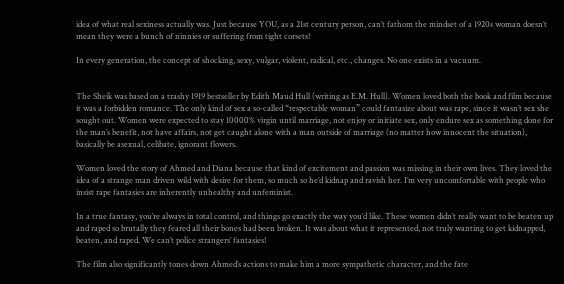idea of what real sexiness actually was. Just because YOU, as a 21st century person, can’t fathom the mindset of a 1920s woman doesn’t mean they were a bunch of ninnies or suffering from tight corsets!

In every generation, the concept of shocking, sexy, vulgar, violent, radical, etc., changes. No one exists in a vacuum.


The Sheik was based on a trashy 1919 bestseller by Edith Maud Hull (writing as E.M. Hull). Women loved both the book and film because it was a forbidden romance. The only kind of sex a so-called “respectable woman” could fantasize about was rape, since it wasn’t sex she sought out. Women were expected to stay 10000% virgin until marriage, not enjoy or initiate sex, only endure sex as something done for the man’s benefit, not have affairs, not get caught alone with a man outside of marriage (no matter how innocent the situation), basically be asexual, celibate, ignorant flowers.

Women loved the story of Ahmed and Diana because that kind of excitement and passion was missing in their own lives. They loved the idea of a strange man driven wild with desire for them, so much so he’d kidnap and ravish her. I’m very uncomfortable with people who insist rape fantasies are inherently unhealthy and unfeminist.

In a true fantasy, you’re always in total control, and things go exactly the way you’d like. These women didn’t really want to be beaten up and raped so brutally they feared all their bones had been broken. It was about what it represented, not truly wanting to get kidnapped, beaten, and raped. We can’t police strangers’ fantasies!

The film also significantly tones down Ahmed’s actions to make him a more sympathetic character, and the fate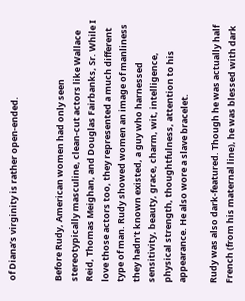of Diana’s virginity is rather open-ended.


Before Rudy, American women had only seen stereotypically masculine, clean-cut actors like Wallace Reid, Thomas Meighan, and Douglas Fairbanks, Sr. While I love those actors too, they represented a much different type of man. Rudy showed women an image of manliness they hadn’t known existed, a guy who harnessed sensitivity, beauty, grace, charm, wit, intelligence, physical strength, thoughtfulness, attention to his appearance. He also wore a slave bracelet.

Rudy was also dark-featured. Though he was actually half French (from his maternal line), he was blessed with dark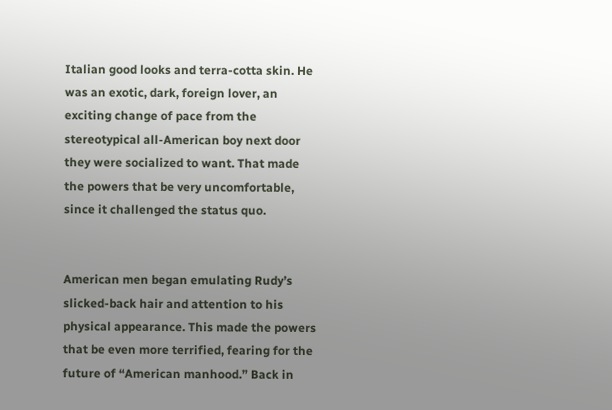Italian good looks and terra-cotta skin. He was an exotic, dark, foreign lover, an exciting change of pace from the stereotypical all-American boy next door they were socialized to want. That made the powers that be very uncomfortable, since it challenged the status quo.


American men began emulating Rudy’s slicked-back hair and attention to his physical appearance. This made the powers that be even more terrified, fearing for the future of “American manhood.” Back in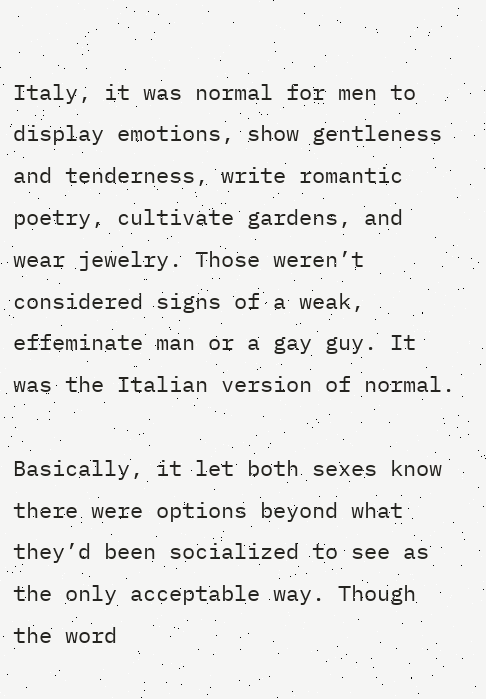Italy, it was normal for men to display emotions, show gentleness and tenderness, write romantic poetry, cultivate gardens, and wear jewelry. Those weren’t considered signs of a weak, effeminate man or a gay guy. It was the Italian version of normal.

Basically, it let both sexes know there were options beyond what they’d been socialized to see as the only acceptable way. Though the word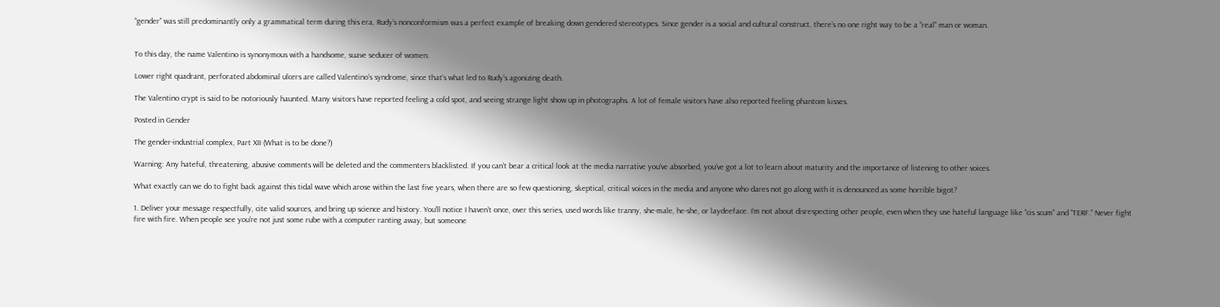“gender” was still predominantly only a grammatical term during this era, Rudy’s nonconformism was a perfect example of breaking down gendered stereotypes. Since gender is a social and cultural construct, there’s no one right way to be a “real” man or woman.


To this day, the name Valentino is synonymous with a handsome, suave seducer of women.

Lower right quadrant, perforated abdominal ulcers are called Valentino’s syndrome, since that’s what led to Rudy’s agonizing death.

The Valentino crypt is said to be notoriously haunted. Many visitors have reported feeling a cold spot, and seeing strange light show up in photographs. A lot of female visitors have also reported feeling phantom kisses.

Posted in Gender

The gender-industrial complex, Part XII (What is to be done?)

Warning: Any hateful, threatening, abusive comments will be deleted and the commenters blacklisted. If you can’t bear a critical look at the media narrative you’ve absorbed, you’ve got a lot to learn about maturity and the importance of listening to other voices.

What exactly can we do to fight back against this tidal wave which arose within the last five years, when there are so few questioning, skeptical, critical voices in the media and anyone who dares not go along with it is denounced as some horrible bigot?

1. Deliver your message respectfully, cite valid sources, and bring up science and history. You’ll notice I haven’t once, over this series, used words like tranny, she-male, he-she, or laydeeface. I’m not about disrespecting other people, even when they use hateful language like “cis scum” and “TERF.” Never fight fire with fire. When people see you’re not just some rube with a computer ranting away, but someone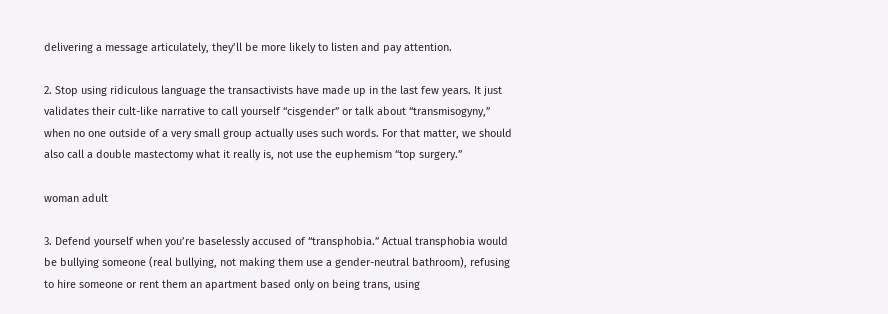delivering a message articulately, they’ll be more likely to listen and pay attention.

2. Stop using ridiculous language the transactivists have made up in the last few years. It just validates their cult-like narrative to call yourself “cisgender” or talk about “transmisogyny,” when no one outside of a very small group actually uses such words. For that matter, we should also call a double mastectomy what it really is, not use the euphemism “top surgery.”

woman adult

3. Defend yourself when you’re baselessly accused of “transphobia.” Actual transphobia would be bullying someone (real bullying, not making them use a gender-neutral bathroom), refusing to hire someone or rent them an apartment based only on being trans, using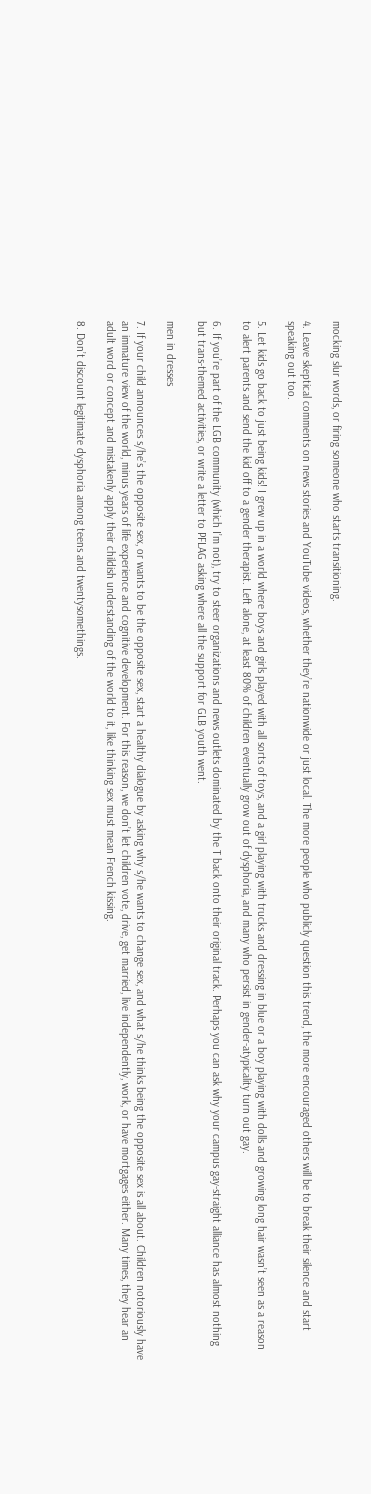mocking slur words, or firing someone who starts transitioning.

4. Leave skeptical comments on news stories and YouTube videos, whether they’re nationwide or just local. The more people who publicly question this trend, the more encouraged others will be to break their silence and start speaking out too.

5. Let kids go back to just being kids! I grew up in a world where boys and girls played with all sorts of toys, and a girl playing with trucks and dressing in blue or a boy playing with dolls and growing long hair wasn’t seen as a reason to alert parents and send the kid off to a gender therapist. Left alone, at least 80% of children eventually grow out of dysphoria, and many who persist in gender-atypicality turn out gay.

6. If you’re part of the LGB community (which I’m not), try to steer organizations and news outlets dominated by the T back onto their original track. Perhaps you can ask why your campus gay-straight alliance has almost nothing but trans-themed activities, or write a letter to PFLAG asking where all the support for GLB youth went.

men in dresses

7. If your child announces s/he’s the opposite sex, or wants to be the opposite sex, start a healthy dialogue by asking why s/he wants to change sex, and what s/he thinks being the opposite sex is all about. Children notoriously have an immature view of the world, minus years of life experience and cognitive development. For this reason, we don’t let children vote, drive, get married, live independently, work, or have mortgages either. Many times, they hear an adult word or concept and mistakenly apply their childish understanding of the world to it, like thinking sex must mean French kissing.

8. Don’t discount legitimate dysphoria among teens and twentysomethings.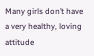Many girls don’t have a very healthy, loving attitude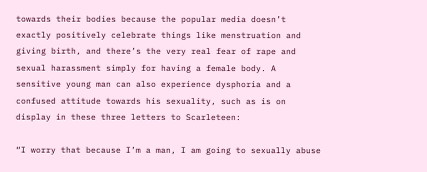towards their bodies because the popular media doesn’t exactly positively celebrate things like menstruation and giving birth, and there’s the very real fear of rape and sexual harassment simply for having a female body. A sensitive young man can also experience dysphoria and a confused attitude towards his sexuality, such as is on display in these three letters to Scarleteen:

“I worry that because I’m a man, I am going to sexually abuse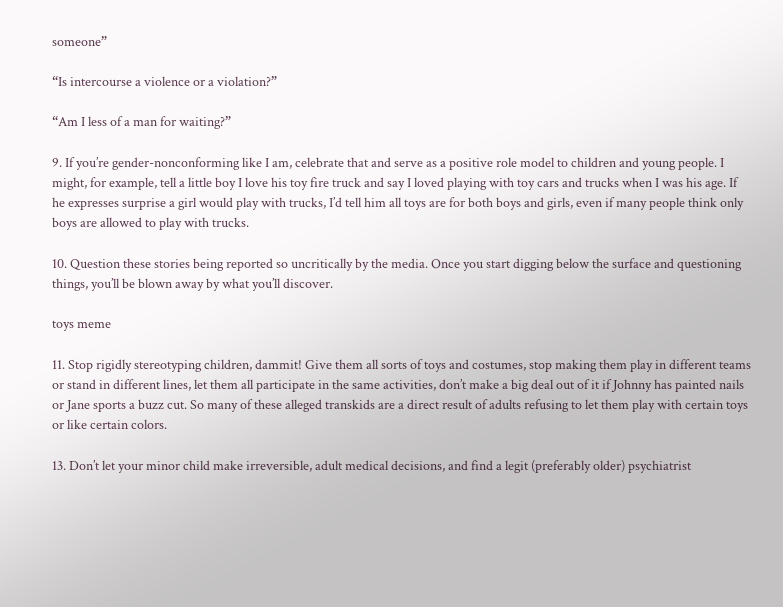someone”

“Is intercourse a violence or a violation?”

“Am I less of a man for waiting?”

9. If you’re gender-nonconforming like I am, celebrate that and serve as a positive role model to children and young people. I might, for example, tell a little boy I love his toy fire truck and say I loved playing with toy cars and trucks when I was his age. If he expresses surprise a girl would play with trucks, I’d tell him all toys are for both boys and girls, even if many people think only boys are allowed to play with trucks.

10. Question these stories being reported so uncritically by the media. Once you start digging below the surface and questioning things, you’ll be blown away by what you’ll discover.

toys meme

11. Stop rigidly stereotyping children, dammit! Give them all sorts of toys and costumes, stop making them play in different teams or stand in different lines, let them all participate in the same activities, don’t make a big deal out of it if Johnny has painted nails or Jane sports a buzz cut. So many of these alleged transkids are a direct result of adults refusing to let them play with certain toys or like certain colors.

13. Don’t let your minor child make irreversible, adult medical decisions, and find a legit (preferably older) psychiatrist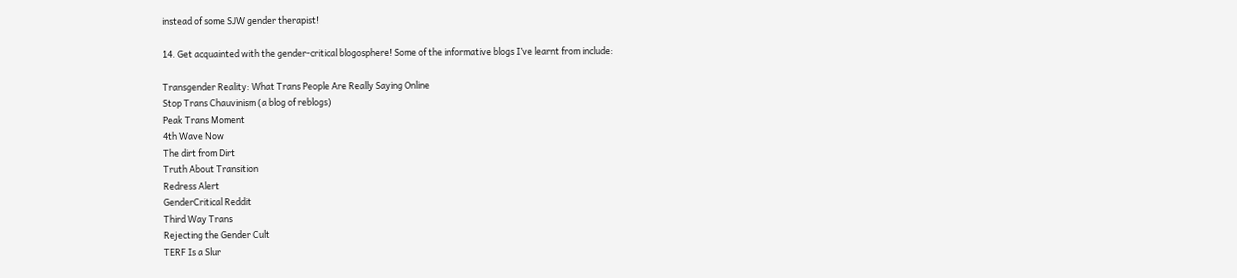instead of some SJW gender therapist!

14. Get acquainted with the gender-critical blogosphere! Some of the informative blogs I’ve learnt from include:

Transgender Reality: What Trans People Are Really Saying Online
Stop Trans Chauvinism (a blog of reblogs)
Peak Trans Moment
4th Wave Now
The dirt from Dirt
Truth About Transition
Redress Alert
GenderCritical Reddit
Third Way Trans
Rejecting the Gender Cult
TERF Is a Slur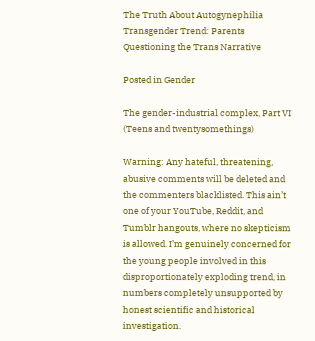The Truth About Autogynephilia
Transgender Trend: Parents Questioning the Trans Narrative

Posted in Gender

The gender-industrial complex, Part VI (Teens and twentysomethings)

Warning: Any hateful, threatening, abusive comments will be deleted and the commenters blacklisted. This ain’t one of your YouTube, Reddit, and Tumblr hangouts, where no skepticism is allowed. I’m genuinely concerned for the young people involved in this disproportionately exploding trend, in numbers completely unsupported by honest scientific and historical investigation.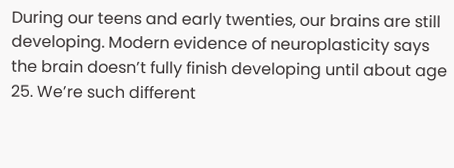During our teens and early twenties, our brains are still developing. Modern evidence of neuroplasticity says the brain doesn’t fully finish developing until about age 25. We’re such different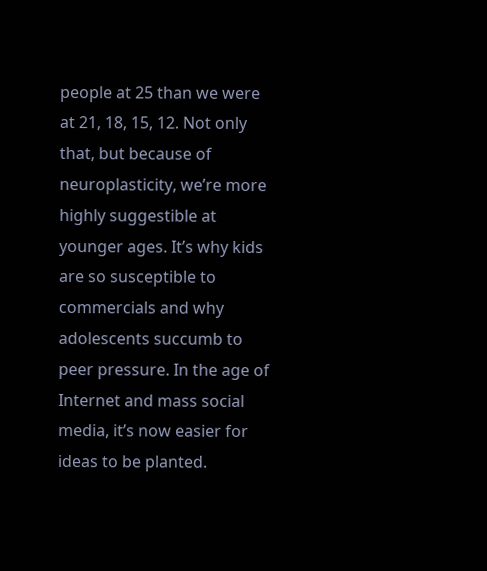people at 25 than we were at 21, 18, 15, 12. Not only that, but because of neuroplasticity, we’re more highly suggestible at younger ages. It’s why kids are so susceptible to commercials and why adolescents succumb to peer pressure. In the age of Internet and mass social media, it’s now easier for ideas to be planted.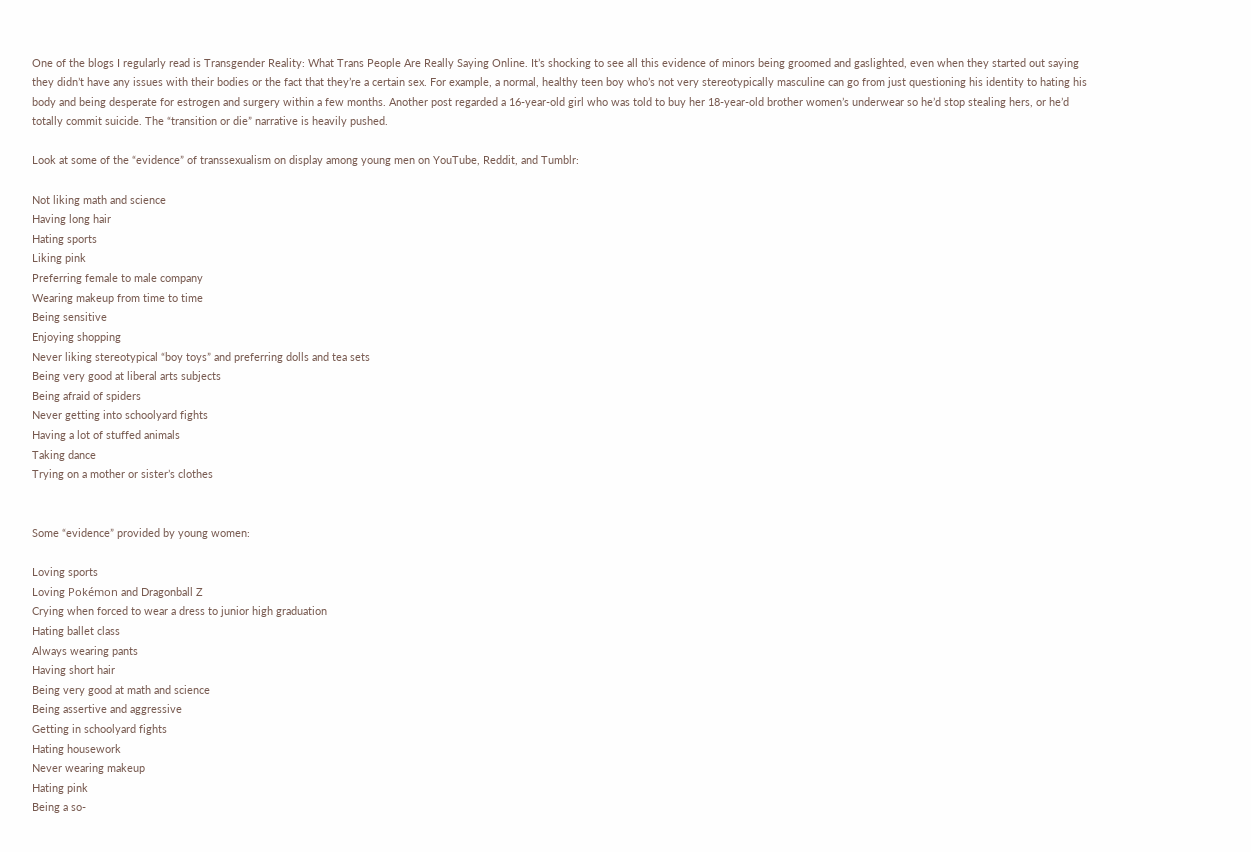One of the blogs I regularly read is Transgender Reality: What Trans People Are Really Saying Online. It’s shocking to see all this evidence of minors being groomed and gaslighted, even when they started out saying they didn’t have any issues with their bodies or the fact that they’re a certain sex. For example, a normal, healthy teen boy who’s not very stereotypically masculine can go from just questioning his identity to hating his body and being desperate for estrogen and surgery within a few months. Another post regarded a 16-year-old girl who was told to buy her 18-year-old brother women’s underwear so he’d stop stealing hers, or he’d totally commit suicide. The “transition or die” narrative is heavily pushed.

Look at some of the “evidence” of transsexualism on display among young men on YouTube, Reddit, and Tumblr:

Not liking math and science
Having long hair
Hating sports
Liking pink
Preferring female to male company
Wearing makeup from time to time
Being sensitive
Enjoying shopping
Never liking stereotypical “boy toys” and preferring dolls and tea sets
Being very good at liberal arts subjects
Being afraid of spiders
Never getting into schoolyard fights
Having a lot of stuffed animals
Taking dance
Trying on a mother or sister’s clothes


Some “evidence” provided by young women:

Loving sports
Loving Pokémon and Dragonball Z
Crying when forced to wear a dress to junior high graduation
Hating ballet class
Always wearing pants
Having short hair
Being very good at math and science
Being assertive and aggressive
Getting in schoolyard fights
Hating housework
Never wearing makeup
Hating pink
Being a so-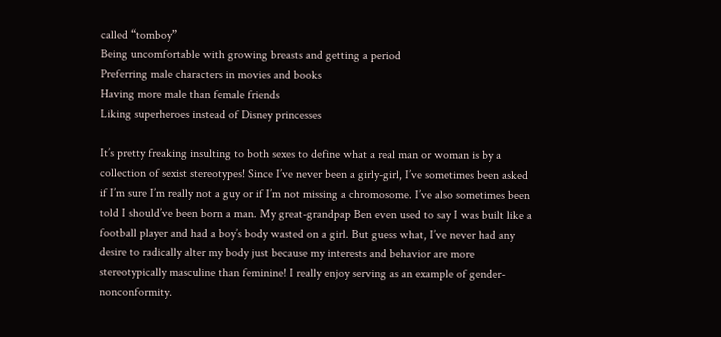called “tomboy”
Being uncomfortable with growing breasts and getting a period
Preferring male characters in movies and books
Having more male than female friends
Liking superheroes instead of Disney princesses

It’s pretty freaking insulting to both sexes to define what a real man or woman is by a collection of sexist stereotypes! Since I’ve never been a girly-girl, I’ve sometimes been asked if I’m sure I’m really not a guy or if I’m not missing a chromosome. I’ve also sometimes been told I should’ve been born a man. My great-grandpap Ben even used to say I was built like a football player and had a boy’s body wasted on a girl. But guess what, I’ve never had any desire to radically alter my body just because my interests and behavior are more stereotypically masculine than feminine! I really enjoy serving as an example of gender-nonconformity.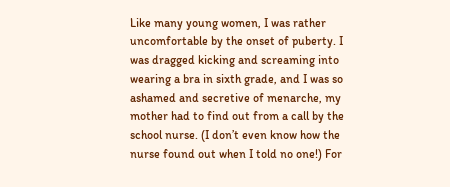Like many young women, I was rather uncomfortable by the onset of puberty. I was dragged kicking and screaming into wearing a bra in sixth grade, and I was so ashamed and secretive of menarche, my mother had to find out from a call by the school nurse. (I don’t even know how the nurse found out when I told no one!) For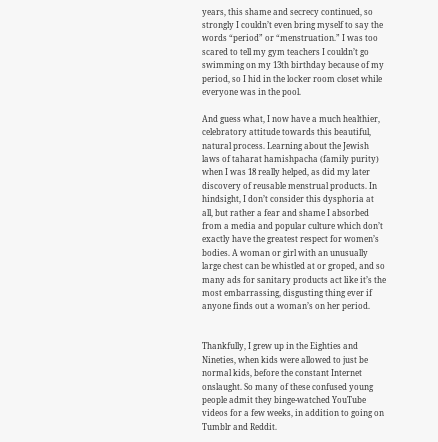years, this shame and secrecy continued, so strongly I couldn’t even bring myself to say the words “period” or “menstruation.” I was too scared to tell my gym teachers I couldn’t go swimming on my 13th birthday because of my period, so I hid in the locker room closet while everyone was in the pool.

And guess what, I now have a much healthier, celebratory attitude towards this beautiful, natural process. Learning about the Jewish laws of taharat hamishpacha (family purity) when I was 18 really helped, as did my later discovery of reusable menstrual products. In hindsight, I don’t consider this dysphoria at all, but rather a fear and shame I absorbed from a media and popular culture which don’t exactly have the greatest respect for women’s bodies. A woman or girl with an unusually large chest can be whistled at or groped, and so many ads for sanitary products act like it’s the most embarrassing, disgusting thing ever if anyone finds out a woman’s on her period.


Thankfully, I grew up in the Eighties and Nineties, when kids were allowed to just be normal kids, before the constant Internet onslaught. So many of these confused young people admit they binge-watched YouTube videos for a few weeks, in addition to going on Tumblr and Reddit.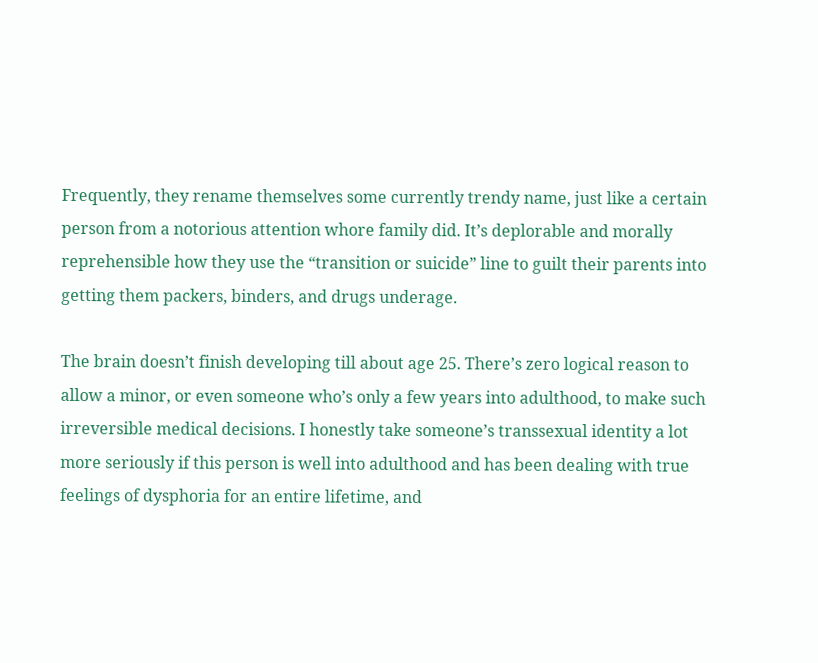Frequently, they rename themselves some currently trendy name, just like a certain person from a notorious attention whore family did. It’s deplorable and morally reprehensible how they use the “transition or suicide” line to guilt their parents into getting them packers, binders, and drugs underage.

The brain doesn’t finish developing till about age 25. There’s zero logical reason to allow a minor, or even someone who’s only a few years into adulthood, to make such irreversible medical decisions. I honestly take someone’s transsexual identity a lot more seriously if this person is well into adulthood and has been dealing with true feelings of dysphoria for an entire lifetime, and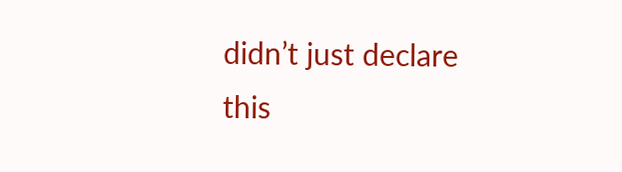didn’t just declare this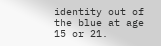identity out of the blue at age 15 or 21.